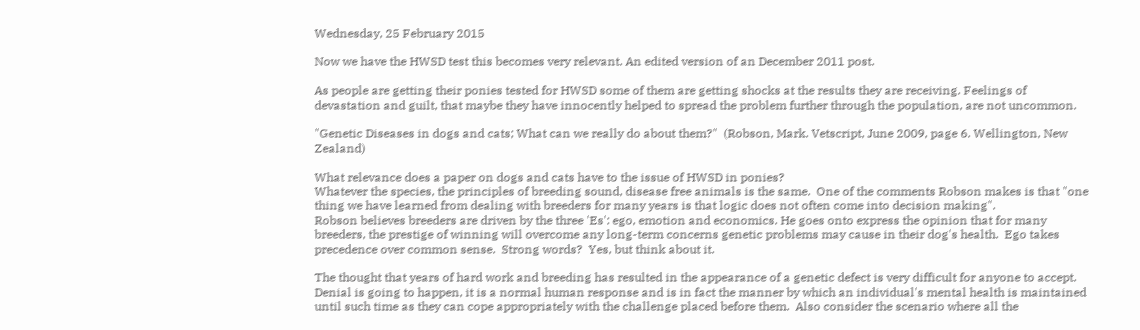Wednesday, 25 February 2015

Now we have the HWSD test this becomes very relevant. An edited version of an December 2011 post.

As people are getting their ponies tested for HWSD some of them are getting shocks at the results they are receiving. Feelings of  devastation and guilt, that maybe they have innocently helped to spread the problem further through the population, are not uncommon.

"Genetic Diseases in dogs and cats; What can we really do about them?"  (Robson, Mark. Vetscript, June 2009, page 6. Wellington, New Zealand)

What relevance does a paper on dogs and cats have to the issue of HWSD in ponies?
Whatever the species, the principles of breeding sound, disease free animals is the same.  One of the comments Robson makes is that "one thing we have learned from dealing with breeders for many years is that logic does not often come into decision making".
Robson believes breeders are driven by the three 'Es': ego, emotion and economics. He goes onto express the opinion that for many breeders, the prestige of winning will overcome any long-term concerns genetic problems may cause in their dog's health.  Ego takes precedence over common sense.  Strong words?  Yes, but think about it.

The thought that years of hard work and breeding has resulted in the appearance of a genetic defect is very difficult for anyone to accept.  Denial is going to happen, it is a normal human response and is in fact the manner by which an individual's mental health is maintained until such time as they can cope appropriately with the challenge placed before them.  Also consider the scenario where all the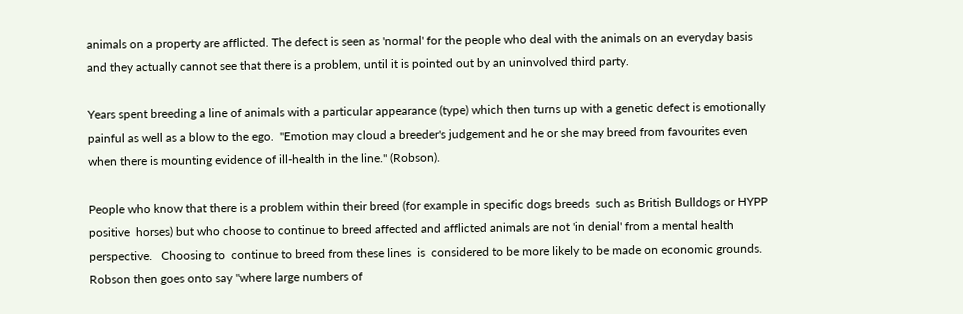animals on a property are afflicted. The defect is seen as 'normal' for the people who deal with the animals on an everyday basis and they actually cannot see that there is a problem, until it is pointed out by an uninvolved third party.

Years spent breeding a line of animals with a particular appearance (type) which then turns up with a genetic defect is emotionally painful as well as a blow to the ego.  "Emotion may cloud a breeder's judgement and he or she may breed from favourites even when there is mounting evidence of ill-health in the line." (Robson).

People who know that there is a problem within their breed (for example in specific dogs breeds  such as British Bulldogs or HYPP positive  horses) but who choose to continue to breed affected and afflicted animals are not 'in denial' from a mental health perspective.   Choosing to  continue to breed from these lines  is  considered to be more likely to be made on economic grounds.  Robson then goes onto say "where large numbers of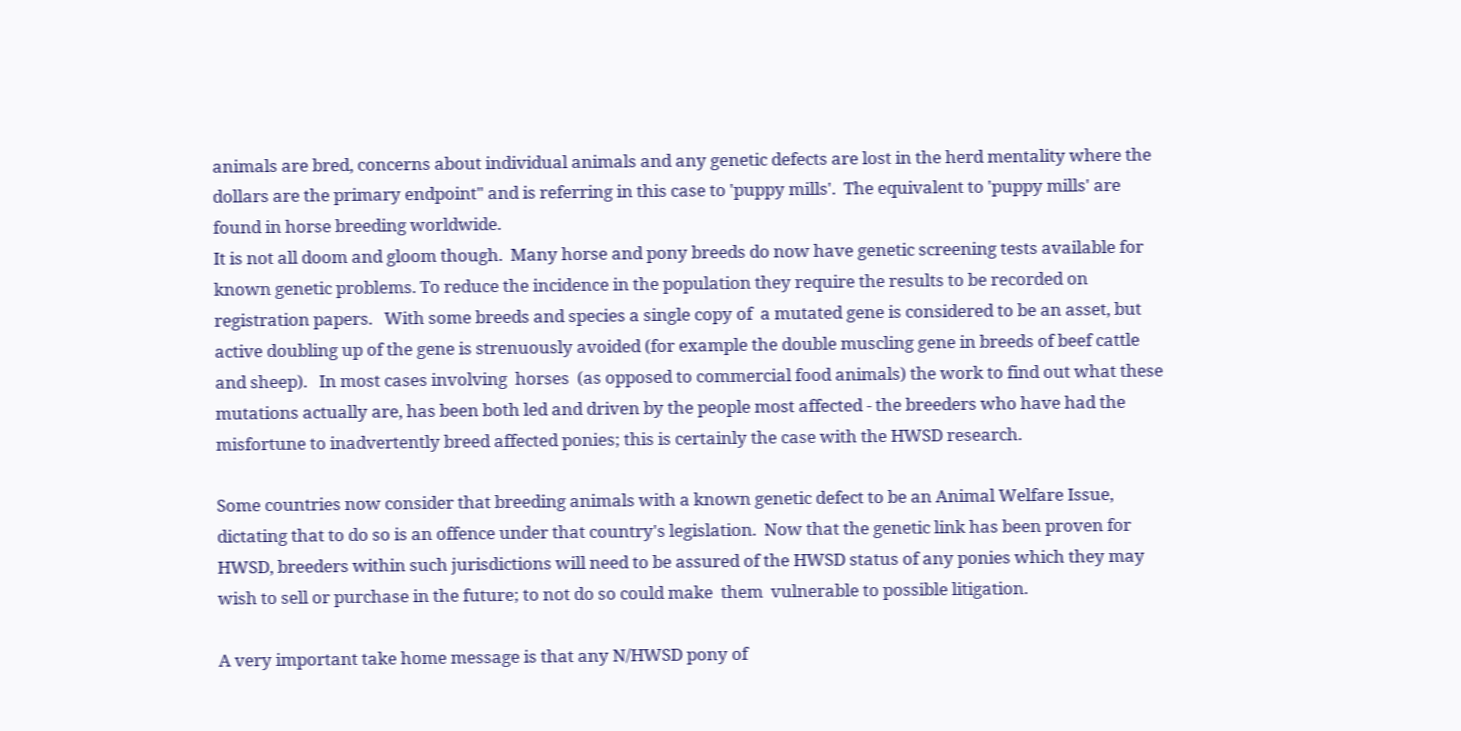animals are bred, concerns about individual animals and any genetic defects are lost in the herd mentality where the dollars are the primary endpoint" and is referring in this case to 'puppy mills'.  The equivalent to 'puppy mills' are found in horse breeding worldwide.
It is not all doom and gloom though.  Many horse and pony breeds do now have genetic screening tests available for known genetic problems. To reduce the incidence in the population they require the results to be recorded on registration papers.   With some breeds and species a single copy of  a mutated gene is considered to be an asset, but active doubling up of the gene is strenuously avoided (for example the double muscling gene in breeds of beef cattle and sheep).   In most cases involving  horses  (as opposed to commercial food animals) the work to find out what these mutations actually are, has been both led and driven by the people most affected - the breeders who have had the misfortune to inadvertently breed affected ponies; this is certainly the case with the HWSD research.

Some countries now consider that breeding animals with a known genetic defect to be an Animal Welfare Issue, dictating that to do so is an offence under that country's legislation.  Now that the genetic link has been proven for HWSD, breeders within such jurisdictions will need to be assured of the HWSD status of any ponies which they may wish to sell or purchase in the future; to not do so could make  them  vulnerable to possible litigation.

A very important take home message is that any N/HWSD pony of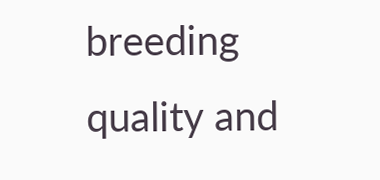breeding quality and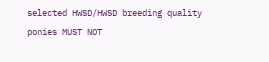selected HWSD/HWSD breeding quality ponies MUST NOT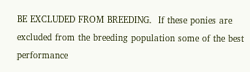BE EXCLUDED FROM BREEDING.  If these ponies are excluded from the breeding population some of the best performance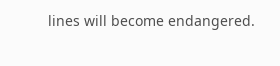lines will become endangered.